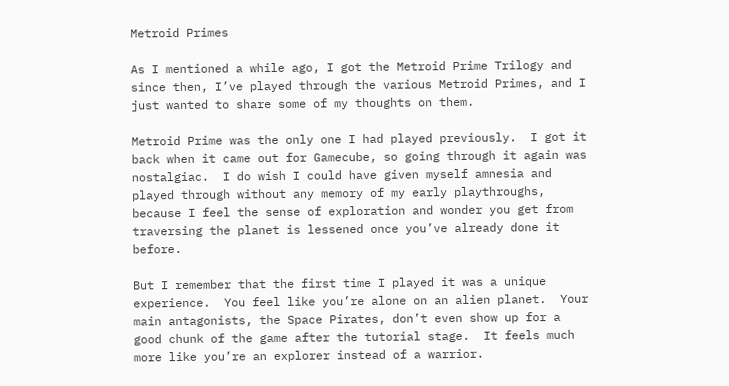Metroid Primes

As I mentioned a while ago, I got the Metroid Prime Trilogy and since then, I’ve played through the various Metroid Primes, and I just wanted to share some of my thoughts on them.

Metroid Prime was the only one I had played previously.  I got it back when it came out for Gamecube, so going through it again was nostalgiac.  I do wish I could have given myself amnesia and played through without any memory of my early playthroughs, because I feel the sense of exploration and wonder you get from traversing the planet is lessened once you’ve already done it before.

But I remember that the first time I played it was a unique experience.  You feel like you’re alone on an alien planet.  Your main antagonists, the Space Pirates, don’t even show up for a good chunk of the game after the tutorial stage.  It feels much more like you’re an explorer instead of a warrior.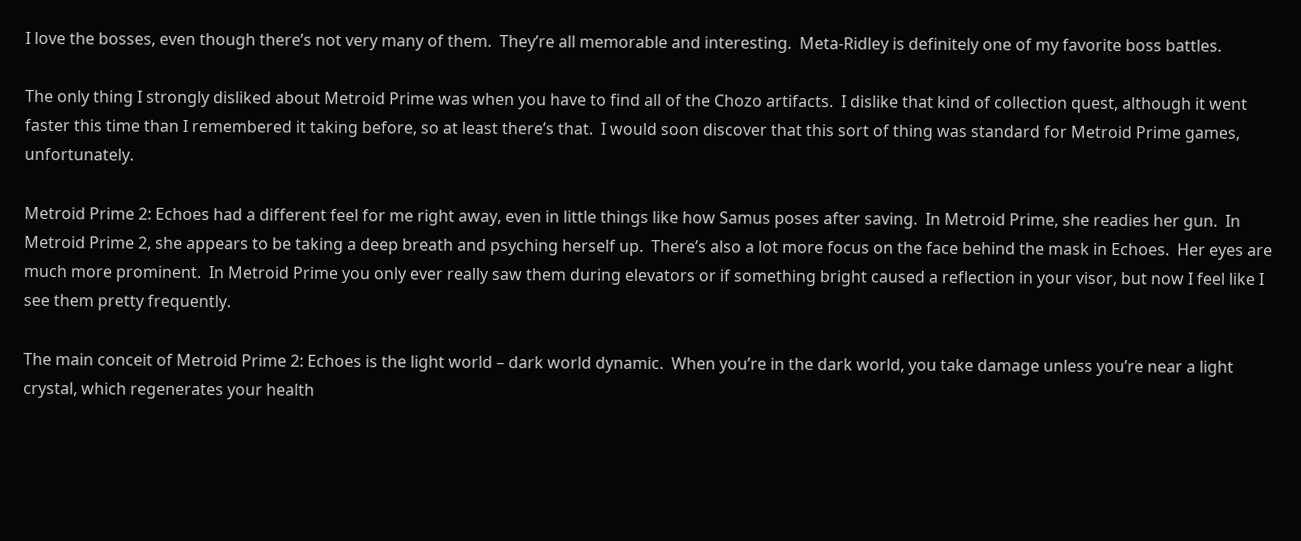I love the bosses, even though there’s not very many of them.  They’re all memorable and interesting.  Meta-Ridley is definitely one of my favorite boss battles.

The only thing I strongly disliked about Metroid Prime was when you have to find all of the Chozo artifacts.  I dislike that kind of collection quest, although it went faster this time than I remembered it taking before, so at least there’s that.  I would soon discover that this sort of thing was standard for Metroid Prime games, unfortunately.

Metroid Prime 2: Echoes had a different feel for me right away, even in little things like how Samus poses after saving.  In Metroid Prime, she readies her gun.  In Metroid Prime 2, she appears to be taking a deep breath and psyching herself up.  There’s also a lot more focus on the face behind the mask in Echoes.  Her eyes are much more prominent.  In Metroid Prime you only ever really saw them during elevators or if something bright caused a reflection in your visor, but now I feel like I see them pretty frequently.

The main conceit of Metroid Prime 2: Echoes is the light world – dark world dynamic.  When you’re in the dark world, you take damage unless you’re near a light crystal, which regenerates your health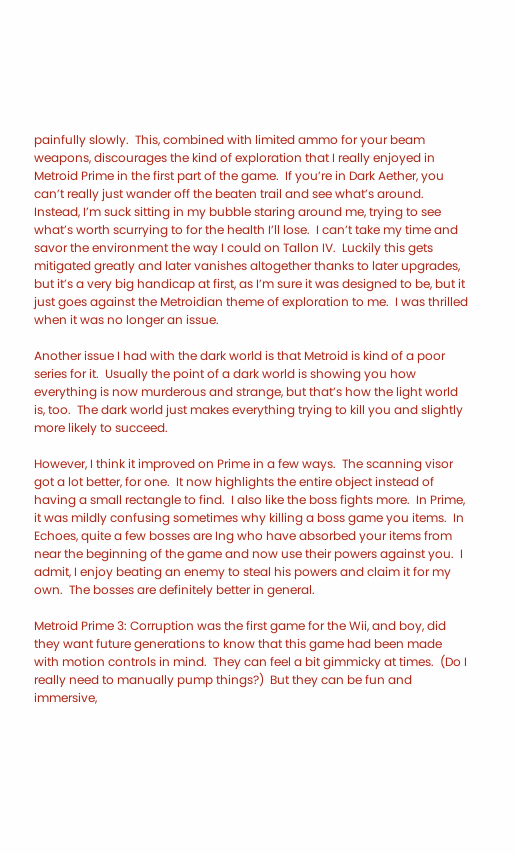painfully slowly.  This, combined with limited ammo for your beam weapons, discourages the kind of exploration that I really enjoyed in Metroid Prime in the first part of the game.  If you’re in Dark Aether, you can’t really just wander off the beaten trail and see what’s around.  Instead, I’m suck sitting in my bubble staring around me, trying to see what’s worth scurrying to for the health I’ll lose.  I can’t take my time and savor the environment the way I could on Tallon IV.  Luckily this gets mitigated greatly and later vanishes altogether thanks to later upgrades, but it’s a very big handicap at first, as I’m sure it was designed to be, but it just goes against the Metroidian theme of exploration to me.  I was thrilled when it was no longer an issue.

Another issue I had with the dark world is that Metroid is kind of a poor series for it.  Usually the point of a dark world is showing you how everything is now murderous and strange, but that’s how the light world is, too.  The dark world just makes everything trying to kill you and slightly more likely to succeed.

However, I think it improved on Prime in a few ways.  The scanning visor got a lot better, for one.  It now highlights the entire object instead of having a small rectangle to find.  I also like the boss fights more.  In Prime, it was mildly confusing sometimes why killing a boss game you items.  In Echoes, quite a few bosses are Ing who have absorbed your items from near the beginning of the game and now use their powers against you.  I admit, I enjoy beating an enemy to steal his powers and claim it for my own.  The bosses are definitely better in general.

Metroid Prime 3: Corruption was the first game for the Wii, and boy, did they want future generations to know that this game had been made with motion controls in mind.  They can feel a bit gimmicky at times.  (Do I really need to manually pump things?)  But they can be fun and immersive,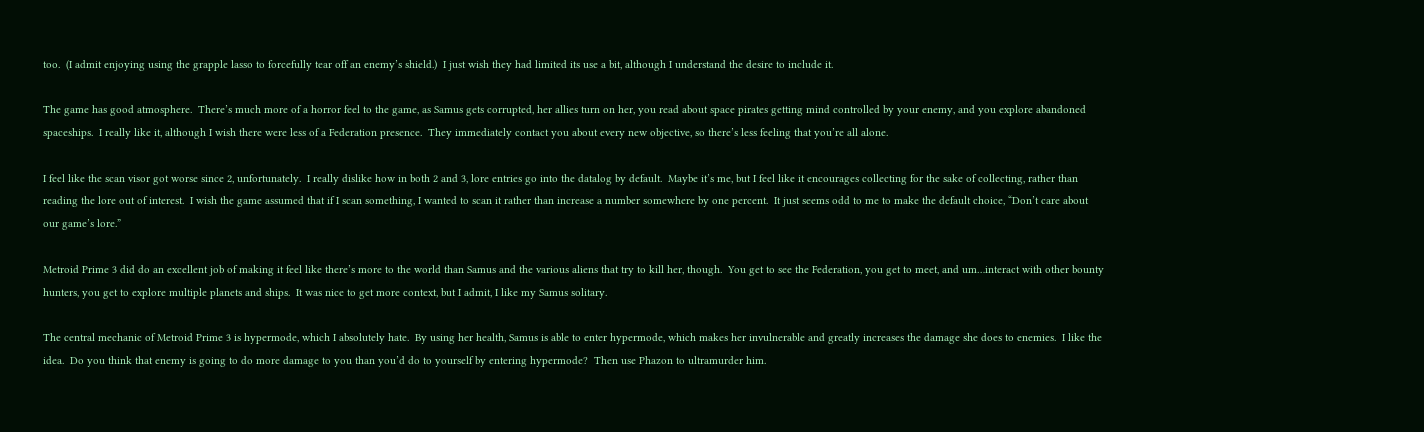too.  (I admit enjoying using the grapple lasso to forcefully tear off an enemy’s shield.)  I just wish they had limited its use a bit, although I understand the desire to include it.

The game has good atmosphere.  There’s much more of a horror feel to the game, as Samus gets corrupted, her allies turn on her, you read about space pirates getting mind controlled by your enemy, and you explore abandoned spaceships.  I really like it, although I wish there were less of a Federation presence.  They immediately contact you about every new objective, so there’s less feeling that you’re all alone.

I feel like the scan visor got worse since 2, unfortunately.  I really dislike how in both 2 and 3, lore entries go into the datalog by default.  Maybe it’s me, but I feel like it encourages collecting for the sake of collecting, rather than reading the lore out of interest.  I wish the game assumed that if I scan something, I wanted to scan it rather than increase a number somewhere by one percent.  It just seems odd to me to make the default choice, “Don’t care about our game’s lore.”

Metroid Prime 3 did do an excellent job of making it feel like there’s more to the world than Samus and the various aliens that try to kill her, though.  You get to see the Federation, you get to meet, and um…interact with other bounty hunters, you get to explore multiple planets and ships.  It was nice to get more context, but I admit, I like my Samus solitary.

The central mechanic of Metroid Prime 3 is hypermode, which I absolutely hate.  By using her health, Samus is able to enter hypermode, which makes her invulnerable and greatly increases the damage she does to enemies.  I like the idea.  Do you think that enemy is going to do more damage to you than you’d do to yourself by entering hypermode?  Then use Phazon to ultramurder him.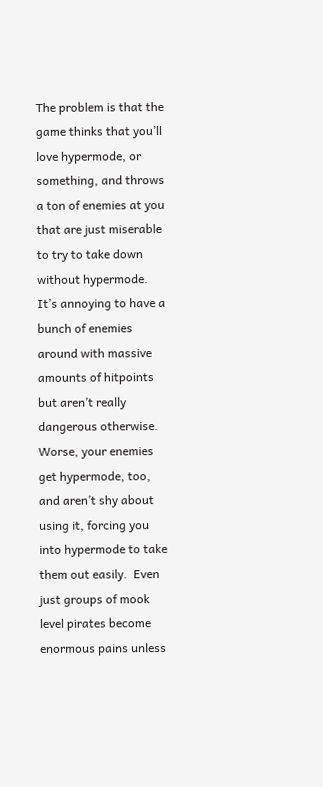The problem is that the game thinks that you’ll love hypermode, or something, and throws a ton of enemies at you that are just miserable to try to take down without hypermode.  It’s annoying to have a bunch of enemies around with massive amounts of hitpoints but aren’t really dangerous otherwise.  Worse, your enemies get hypermode, too, and aren’t shy about using it, forcing you into hypermode to take them out easily.  Even just groups of mook level pirates become enormous pains unless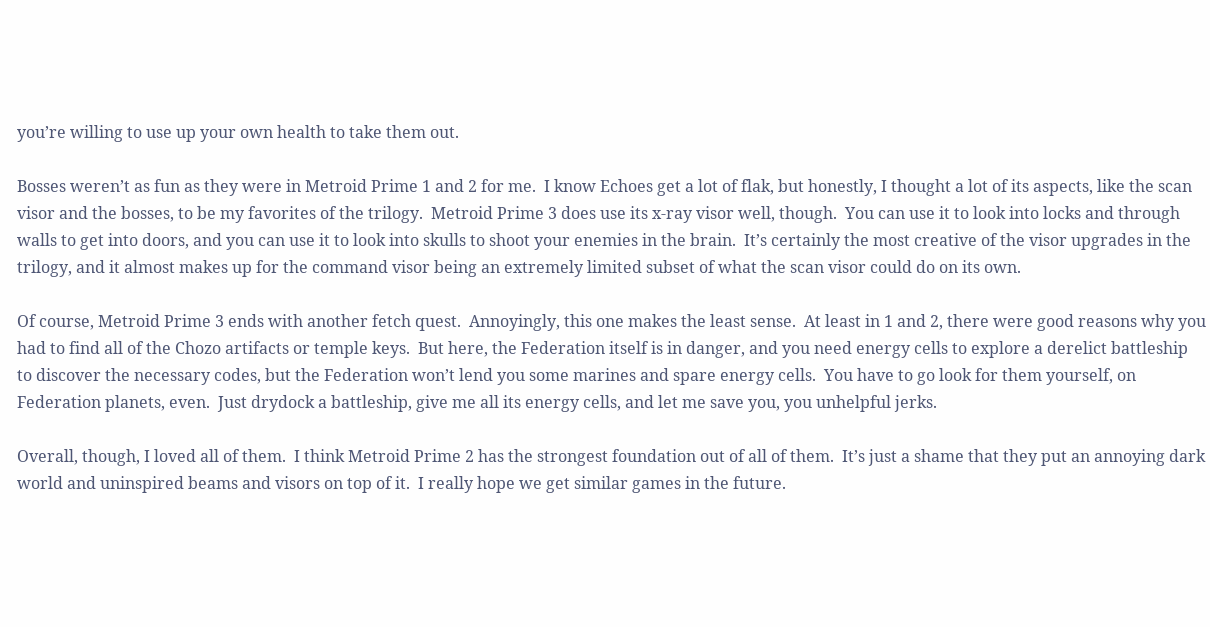you’re willing to use up your own health to take them out.

Bosses weren’t as fun as they were in Metroid Prime 1 and 2 for me.  I know Echoes get a lot of flak, but honestly, I thought a lot of its aspects, like the scan visor and the bosses, to be my favorites of the trilogy.  Metroid Prime 3 does use its x-ray visor well, though.  You can use it to look into locks and through walls to get into doors, and you can use it to look into skulls to shoot your enemies in the brain.  It’s certainly the most creative of the visor upgrades in the trilogy, and it almost makes up for the command visor being an extremely limited subset of what the scan visor could do on its own.

Of course, Metroid Prime 3 ends with another fetch quest.  Annoyingly, this one makes the least sense.  At least in 1 and 2, there were good reasons why you had to find all of the Chozo artifacts or temple keys.  But here, the Federation itself is in danger, and you need energy cells to explore a derelict battleship to discover the necessary codes, but the Federation won’t lend you some marines and spare energy cells.  You have to go look for them yourself, on Federation planets, even.  Just drydock a battleship, give me all its energy cells, and let me save you, you unhelpful jerks.

Overall, though, I loved all of them.  I think Metroid Prime 2 has the strongest foundation out of all of them.  It’s just a shame that they put an annoying dark world and uninspired beams and visors on top of it.  I really hope we get similar games in the future.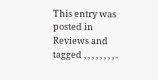This entry was posted in Reviews and tagged , , , , , , , , .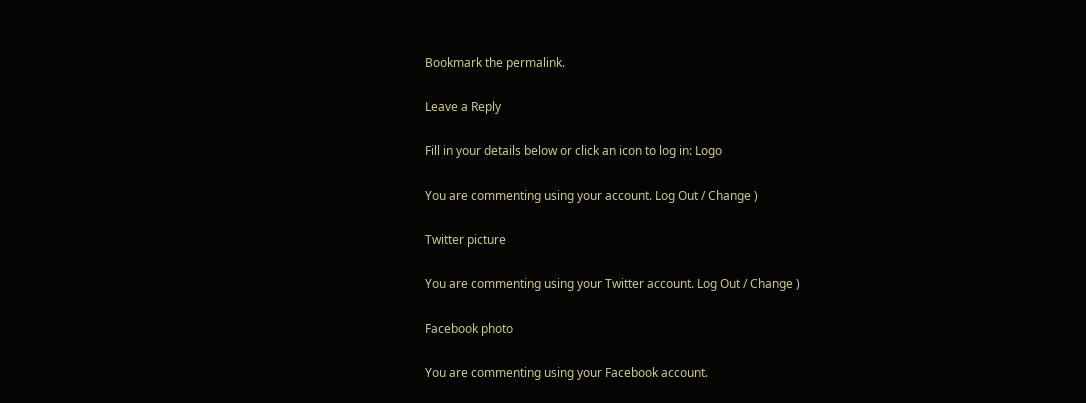Bookmark the permalink.

Leave a Reply

Fill in your details below or click an icon to log in: Logo

You are commenting using your account. Log Out / Change )

Twitter picture

You are commenting using your Twitter account. Log Out / Change )

Facebook photo

You are commenting using your Facebook account.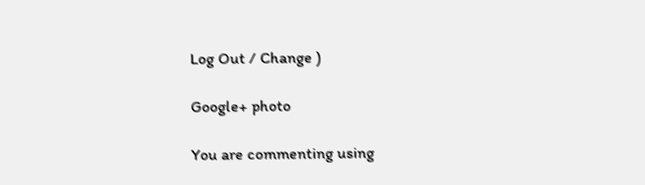Log Out / Change )

Google+ photo

You are commenting using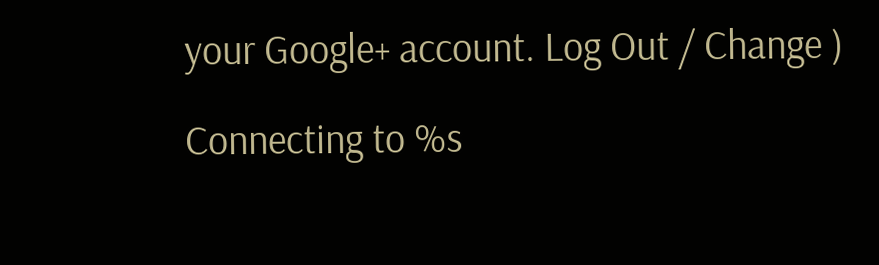your Google+ account. Log Out / Change )

Connecting to %s